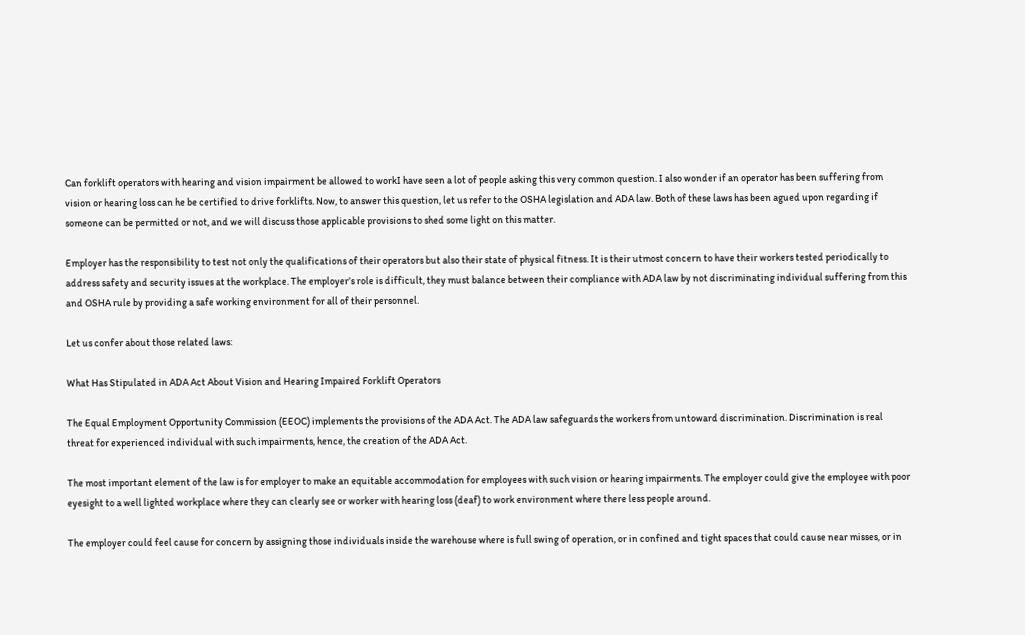Can forklift operators with hearing and vision impairment be allowed to workI have seen a lot of people asking this very common question. I also wonder if an operator has been suffering from vision or hearing loss can he be certified to drive forklifts. Now, to answer this question, let us refer to the OSHA legislation and ADA law. Both of these laws has been agued upon regarding if someone can be permitted or not, and we will discuss those applicable provisions to shed some light on this matter.

Employer has the responsibility to test not only the qualifications of their operators but also their state of physical fitness. It is their utmost concern to have their workers tested periodically to address safety and security issues at the workplace. The employer’s role is difficult, they must balance between their compliance with ADA law by not discriminating individual suffering from this and OSHA rule by providing a safe working environment for all of their personnel.

Let us confer about those related laws:

What Has Stipulated in ADA Act About Vision and Hearing Impaired Forklift Operators

The Equal Employment Opportunity Commission (EEOC) implements the provisions of the ADA Act. The ADA law safeguards the workers from untoward discrimination. Discrimination is real threat for experienced individual with such impairments, hence, the creation of the ADA Act.

The most important element of the law is for employer to make an equitable accommodation for employees with such vision or hearing impairments. The employer could give the employee with poor eyesight to a well lighted workplace where they can clearly see or worker with hearing loss (deaf) to work environment where there less people around.

The employer could feel cause for concern by assigning those individuals inside the warehouse where is full swing of operation, or in confined and tight spaces that could cause near misses, or in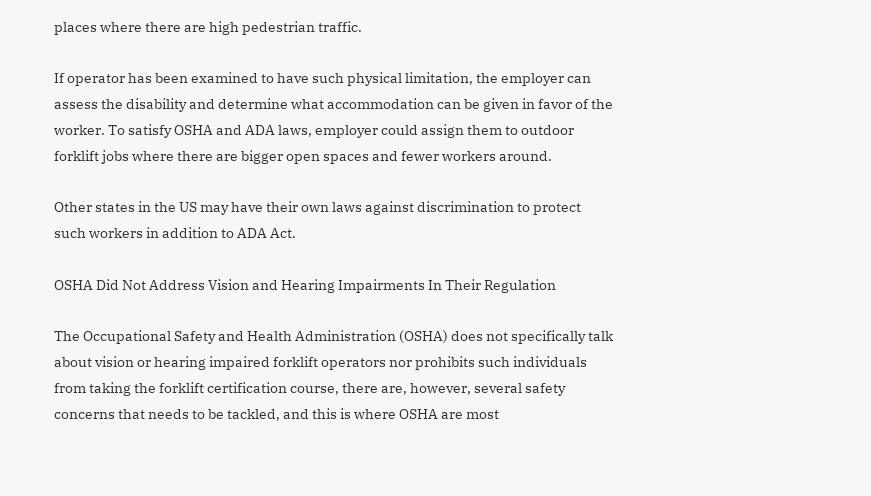places where there are high pedestrian traffic.

If operator has been examined to have such physical limitation, the employer can assess the disability and determine what accommodation can be given in favor of the worker. To satisfy OSHA and ADA laws, employer could assign them to outdoor forklift jobs where there are bigger open spaces and fewer workers around.

Other states in the US may have their own laws against discrimination to protect such workers in addition to ADA Act.

OSHA Did Not Address Vision and Hearing Impairments In Their Regulation

The Occupational Safety and Health Administration (OSHA) does not specifically talk about vision or hearing impaired forklift operators nor prohibits such individuals from taking the forklift certification course, there are, however, several safety concerns that needs to be tackled, and this is where OSHA are most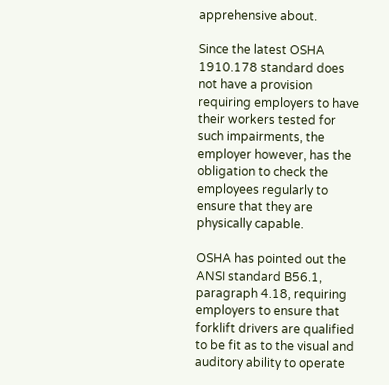apprehensive about.

Since the latest OSHA 1910.178 standard does not have a provision requiring employers to have their workers tested for such impairments, the employer however, has the obligation to check the employees regularly to ensure that they are physically capable.

OSHA has pointed out the ANSI standard B56.1, paragraph 4.18, requiring employers to ensure that forklift drivers are qualified to be fit as to the visual and auditory ability to operate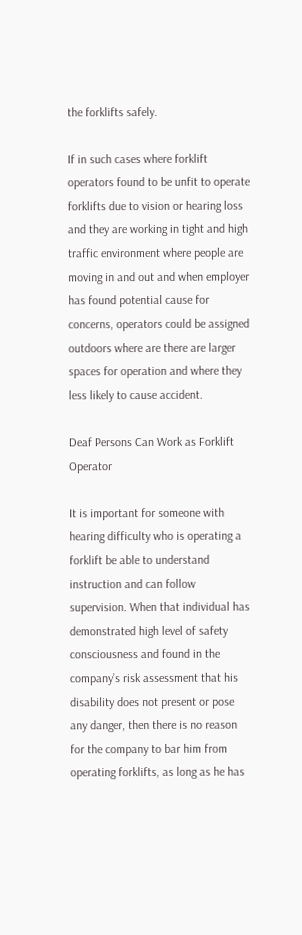the forklifts safely.

If in such cases where forklift operators found to be unfit to operate forklifts due to vision or hearing loss and they are working in tight and high traffic environment where people are moving in and out and when employer has found potential cause for concerns, operators could be assigned outdoors where are there are larger spaces for operation and where they less likely to cause accident.

Deaf Persons Can Work as Forklift Operator

It is important for someone with hearing difficulty who is operating a forklift be able to understand instruction and can follow supervision. When that individual has demonstrated high level of safety consciousness and found in the company’s risk assessment that his disability does not present or pose any danger, then there is no reason for the company to bar him from operating forklifts, as long as he has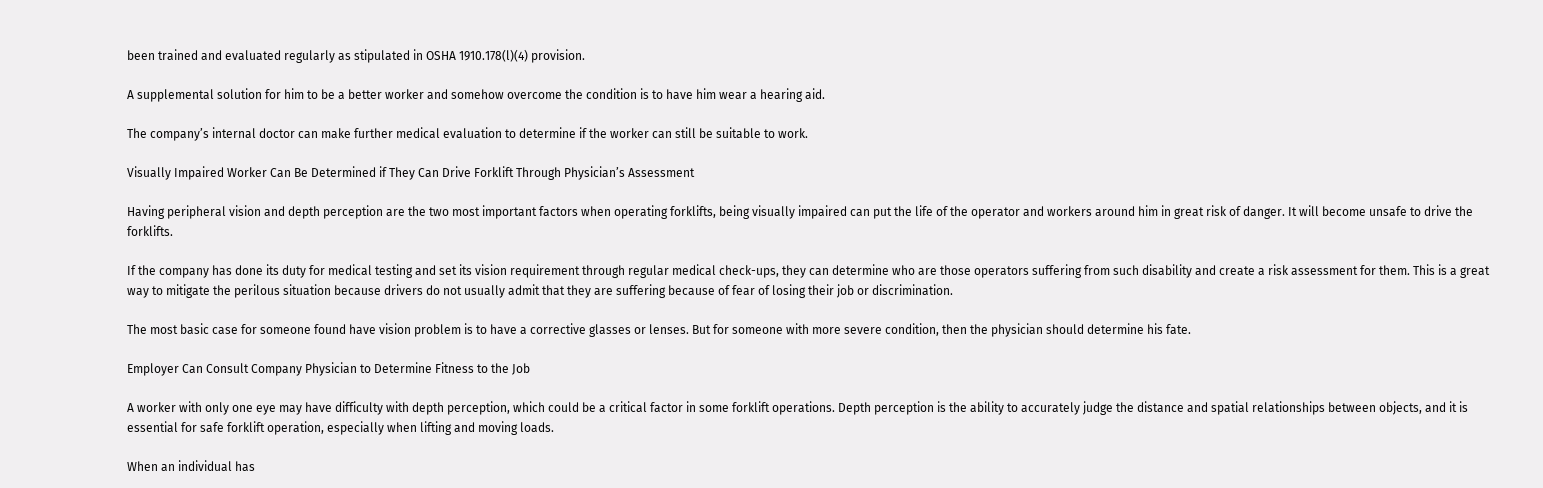been trained and evaluated regularly as stipulated in OSHA 1910.178(l)(4) provision.

A supplemental solution for him to be a better worker and somehow overcome the condition is to have him wear a hearing aid.

The company’s internal doctor can make further medical evaluation to determine if the worker can still be suitable to work.

Visually Impaired Worker Can Be Determined if They Can Drive Forklift Through Physician’s Assessment

Having peripheral vision and depth perception are the two most important factors when operating forklifts, being visually impaired can put the life of the operator and workers around him in great risk of danger. It will become unsafe to drive the forklifts.

If the company has done its duty for medical testing and set its vision requirement through regular medical check-ups, they can determine who are those operators suffering from such disability and create a risk assessment for them. This is a great way to mitigate the perilous situation because drivers do not usually admit that they are suffering because of fear of losing their job or discrimination.

The most basic case for someone found have vision problem is to have a corrective glasses or lenses. But for someone with more severe condition, then the physician should determine his fate.

Employer Can Consult Company Physician to Determine Fitness to the Job

A worker with only one eye may have difficulty with depth perception, which could be a critical factor in some forklift operations. Depth perception is the ability to accurately judge the distance and spatial relationships between objects, and it is essential for safe forklift operation, especially when lifting and moving loads.

When an individual has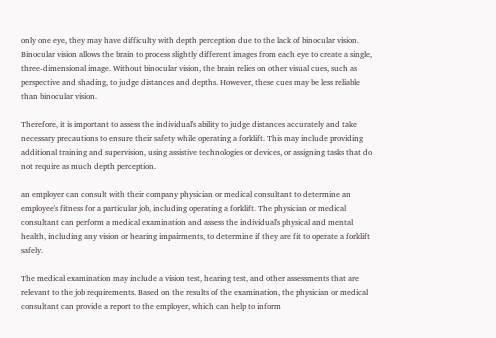only one eye, they may have difficulty with depth perception due to the lack of binocular vision. Binocular vision allows the brain to process slightly different images from each eye to create a single, three-dimensional image. Without binocular vision, the brain relies on other visual cues, such as perspective and shading, to judge distances and depths. However, these cues may be less reliable than binocular vision.

Therefore, it is important to assess the individual's ability to judge distances accurately and take necessary precautions to ensure their safety while operating a forklift. This may include providing additional training and supervision, using assistive technologies or devices, or assigning tasks that do not require as much depth perception.

an employer can consult with their company physician or medical consultant to determine an employee's fitness for a particular job, including operating a forklift. The physician or medical consultant can perform a medical examination and assess the individual's physical and mental health, including any vision or hearing impairments, to determine if they are fit to operate a forklift safely.

The medical examination may include a vision test, hearing test, and other assessments that are relevant to the job requirements. Based on the results of the examination, the physician or medical consultant can provide a report to the employer, which can help to inform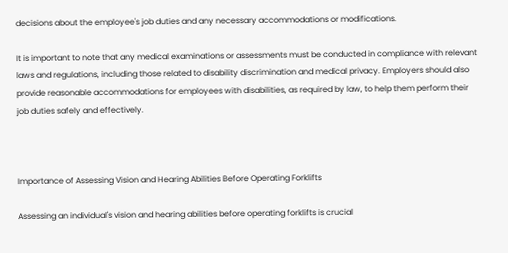decisions about the employee's job duties and any necessary accommodations or modifications.

It is important to note that any medical examinations or assessments must be conducted in compliance with relevant laws and regulations, including those related to disability discrimination and medical privacy. Employers should also provide reasonable accommodations for employees with disabilities, as required by law, to help them perform their job duties safely and effectively.



Importance of Assessing Vision and Hearing Abilities Before Operating Forklifts

Assessing an individual's vision and hearing abilities before operating forklifts is crucial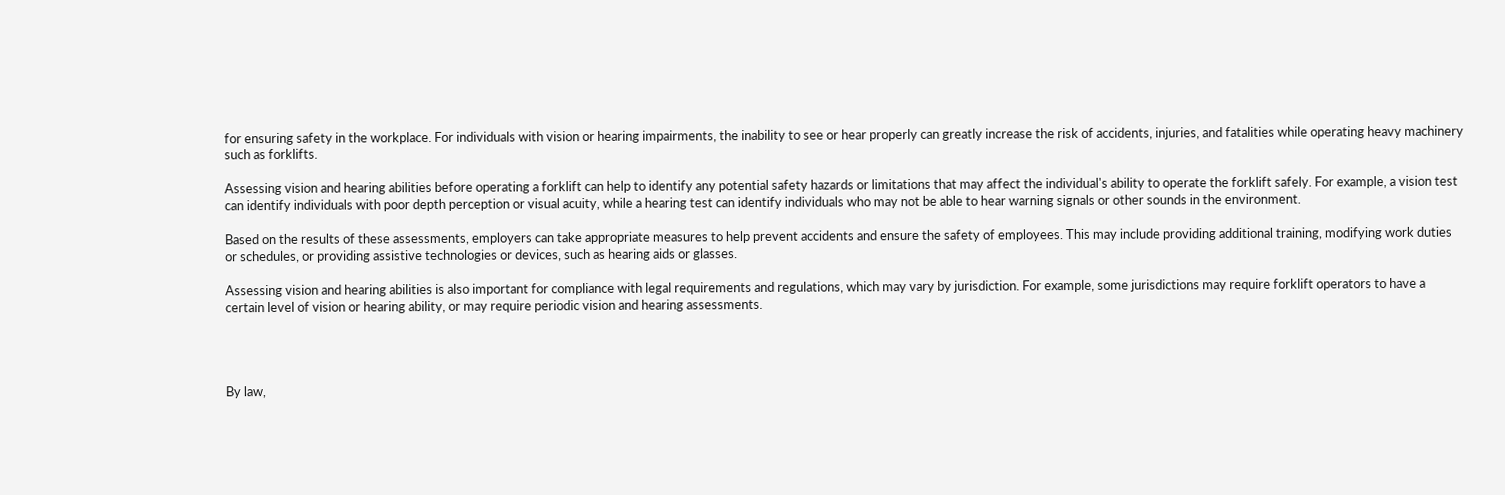for ensuring safety in the workplace. For individuals with vision or hearing impairments, the inability to see or hear properly can greatly increase the risk of accidents, injuries, and fatalities while operating heavy machinery such as forklifts.

Assessing vision and hearing abilities before operating a forklift can help to identify any potential safety hazards or limitations that may affect the individual's ability to operate the forklift safely. For example, a vision test can identify individuals with poor depth perception or visual acuity, while a hearing test can identify individuals who may not be able to hear warning signals or other sounds in the environment.

Based on the results of these assessments, employers can take appropriate measures to help prevent accidents and ensure the safety of employees. This may include providing additional training, modifying work duties or schedules, or providing assistive technologies or devices, such as hearing aids or glasses.

Assessing vision and hearing abilities is also important for compliance with legal requirements and regulations, which may vary by jurisdiction. For example, some jurisdictions may require forklift operators to have a certain level of vision or hearing ability, or may require periodic vision and hearing assessments.




By law,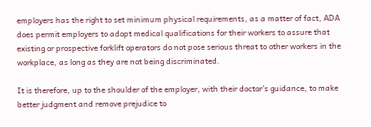employers has the right to set minimum physical requirements, as a matter of fact, ADA does permit employers to adopt medical qualifications for their workers to assure that existing or prospective forklift operators do not pose serious threat to other workers in the workplace, as long as they are not being discriminated.

It is therefore, up to the shoulder of the employer, with their doctor’s guidance, to make better judgment and remove prejudice to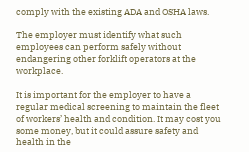comply with the existing ADA and OSHA laws.

The employer must identify what such employees can perform safely without endangering other forklift operators at the workplace.

It is important for the employer to have a regular medical screening to maintain the fleet of workers’ health and condition. It may cost you some money, but it could assure safety and health in the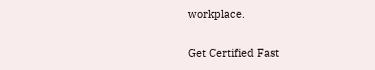workplace.

Get Certified Fast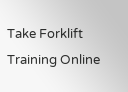Take Forklift Training Online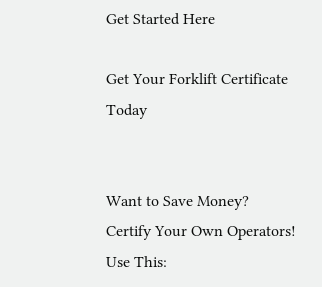Get Started Here

Get Your Forklift Certificate Today


Want to Save Money?
Certify Your Own Operators! Use This: